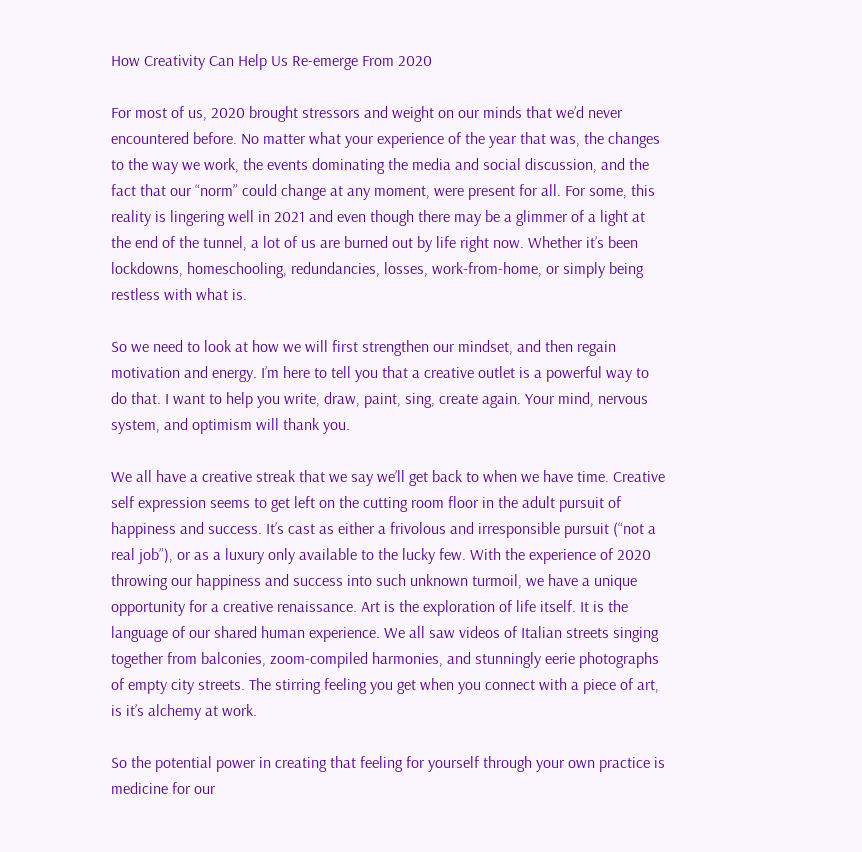How Creativity Can Help Us Re-emerge From 2020

For most of us, 2020 brought stressors and weight on our minds that we’d never encountered before. No matter what your experience of the year that was, the changes to the way we work, the events dominating the media and social discussion, and the fact that our “norm” could change at any moment, were present for all. For some, this reality is lingering well in 2021 and even though there may be a glimmer of a light at the end of the tunnel, a lot of us are burned out by life right now. Whether it’s been lockdowns, homeschooling, redundancies, losses, work-from-home, or simply being restless with what is.

So we need to look at how we will first strengthen our mindset, and then regain motivation and energy. I’m here to tell you that a creative outlet is a powerful way to do that. I want to help you write, draw, paint, sing, create again. Your mind, nervous system, and optimism will thank you.

We all have a creative streak that we say we’ll get back to when we have time. Creative self expression seems to get left on the cutting room floor in the adult pursuit of happiness and success. It’s cast as either a frivolous and irresponsible pursuit (“not a real job”), or as a luxury only available to the lucky few. With the experience of 2020 throwing our happiness and success into such unknown turmoil, we have a unique opportunity for a creative renaissance. Art is the exploration of life itself. It is the language of our shared human experience. We all saw videos of Italian streets singing together from balconies, zoom-compiled harmonies, and stunningly eerie photographs of empty city streets. The stirring feeling you get when you connect with a piece of art, is it’s alchemy at work.

So the potential power in creating that feeling for yourself through your own practice is medicine for our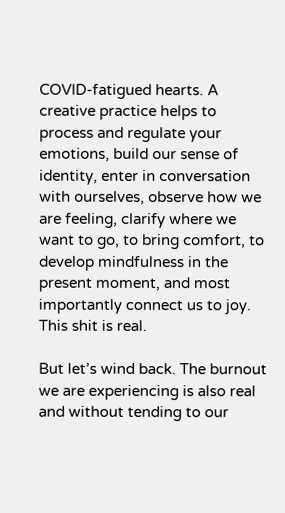COVID-fatigued hearts. A creative practice helps to process and regulate your emotions, build our sense of identity, enter in conversation with ourselves, observe how we are feeling, clarify where we want to go, to bring comfort, to develop mindfulness in the present moment, and most importantly connect us to joy. This shit is real.

But let’s wind back. The burnout we are experiencing is also real and without tending to our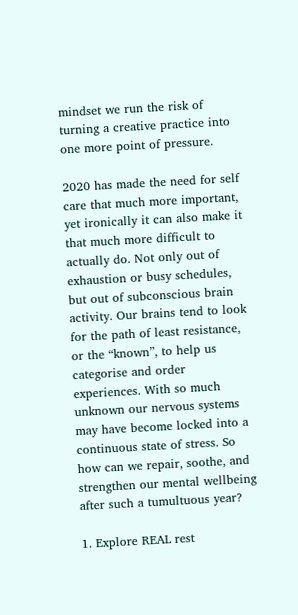mindset we run the risk of turning a creative practice into one more point of pressure.

2020 has made the need for self care that much more important, yet ironically it can also make it that much more difficult to actually do. Not only out of exhaustion or busy schedules, but out of subconscious brain activity. Our brains tend to look for the path of least resistance, or the “known”, to help us categorise and order experiences. With so much unknown our nervous systems may have become locked into a continuous state of stress. So how can we repair, soothe, and strengthen our mental wellbeing after such a tumultuous year?

1. Explore REAL rest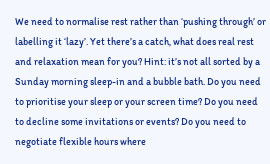We need to normalise rest rather than ‘pushing through’ or labelling it ‘lazy’. Yet there’s a catch, what does real rest and relaxation mean for you? Hint: it’s not all sorted by a Sunday morning sleep-in and a bubble bath. Do you need to prioritise your sleep or your screen time? Do you need to decline some invitations or events? Do you need to negotiate flexible hours where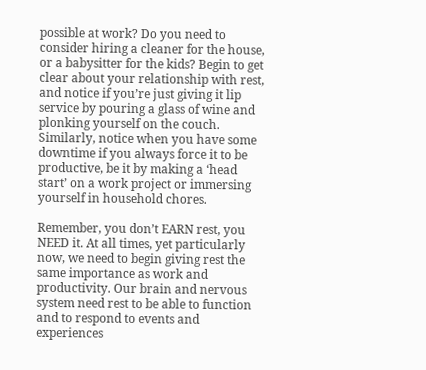possible at work? Do you need to consider hiring a cleaner for the house, or a babysitter for the kids? Begin to get clear about your relationship with rest, and notice if you’re just giving it lip service by pouring a glass of wine and plonking yourself on the couch. Similarly, notice when you have some downtime if you always force it to be productive, be it by making a ‘head start’ on a work project or immersing yourself in household chores.

Remember, you don’t EARN rest, you NEED it. At all times, yet particularly now, we need to begin giving rest the same importance as work and productivity. Our brain and nervous system need rest to be able to function and to respond to events and experiences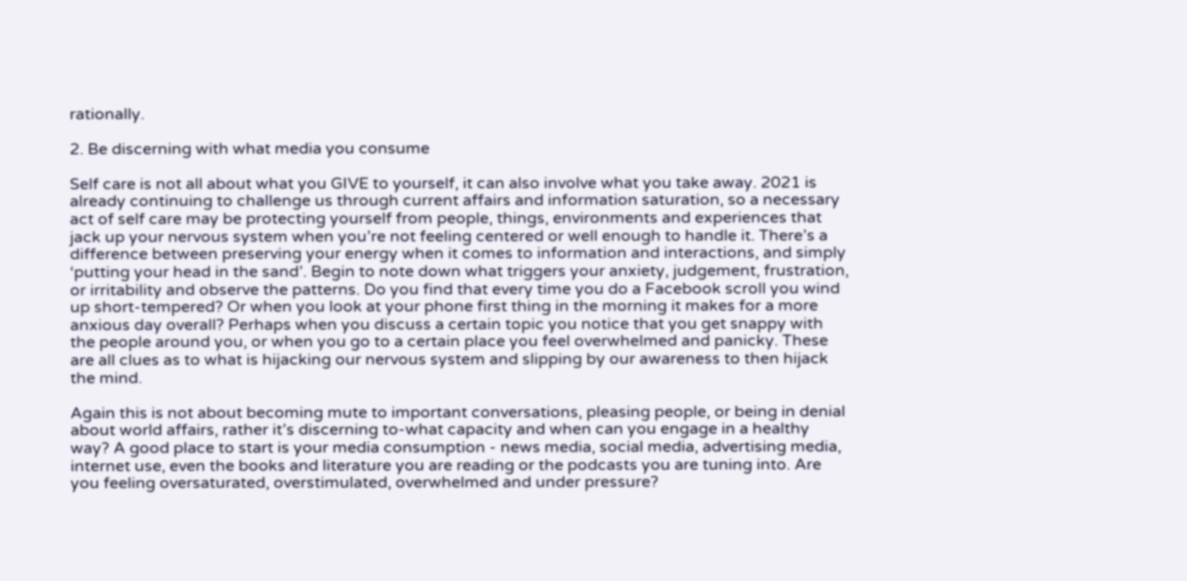rationally.

2. Be discerning with what media you consume

Self care is not all about what you GIVE to yourself, it can also involve what you take away. 2021 is already continuing to challenge us through current affairs and information saturation, so a necessary act of self care may be protecting yourself from people, things, environments and experiences that jack up your nervous system when you’re not feeling centered or well enough to handle it. There’s a difference between preserving your energy when it comes to information and interactions, and simply ‘putting your head in the sand’. Begin to note down what triggers your anxiety, judgement, frustration, or irritability and observe the patterns. Do you find that every time you do a Facebook scroll you wind up short-tempered? Or when you look at your phone first thing in the morning it makes for a more anxious day overall? Perhaps when you discuss a certain topic you notice that you get snappy with the people around you, or when you go to a certain place you feel overwhelmed and panicky. These are all clues as to what is hijacking our nervous system and slipping by our awareness to then hijack the mind.

Again this is not about becoming mute to important conversations, pleasing people, or being in denial about world affairs, rather it’s discerning to-what capacity and when can you engage in a healthy way? A good place to start is your media consumption - news media, social media, advertising media, internet use, even the books and literature you are reading or the podcasts you are tuning into. Are you feeling oversaturated, overstimulated, overwhelmed and under pressure?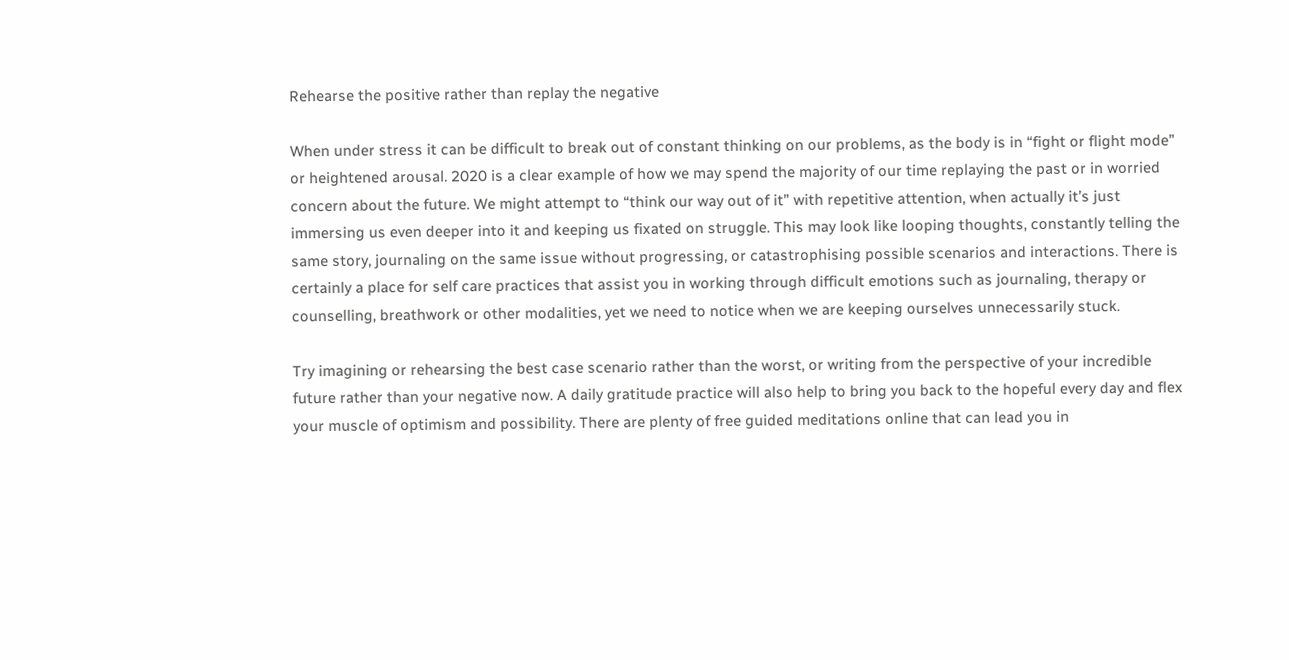Rehearse the positive rather than replay the negative

When under stress it can be difficult to break out of constant thinking on our problems, as the body is in “fight or flight mode” or heightened arousal. 2020 is a clear example of how we may spend the majority of our time replaying the past or in worried concern about the future. We might attempt to “think our way out of it” with repetitive attention, when actually it’s just immersing us even deeper into it and keeping us fixated on struggle. This may look like looping thoughts, constantly telling the same story, journaling on the same issue without progressing, or catastrophising possible scenarios and interactions. There is certainly a place for self care practices that assist you in working through difficult emotions such as journaling, therapy or counselling, breathwork or other modalities, yet we need to notice when we are keeping ourselves unnecessarily stuck.

Try imagining or rehearsing the best case scenario rather than the worst, or writing from the perspective of your incredible future rather than your negative now. A daily gratitude practice will also help to bring you back to the hopeful every day and flex your muscle of optimism and possibility. There are plenty of free guided meditations online that can lead you in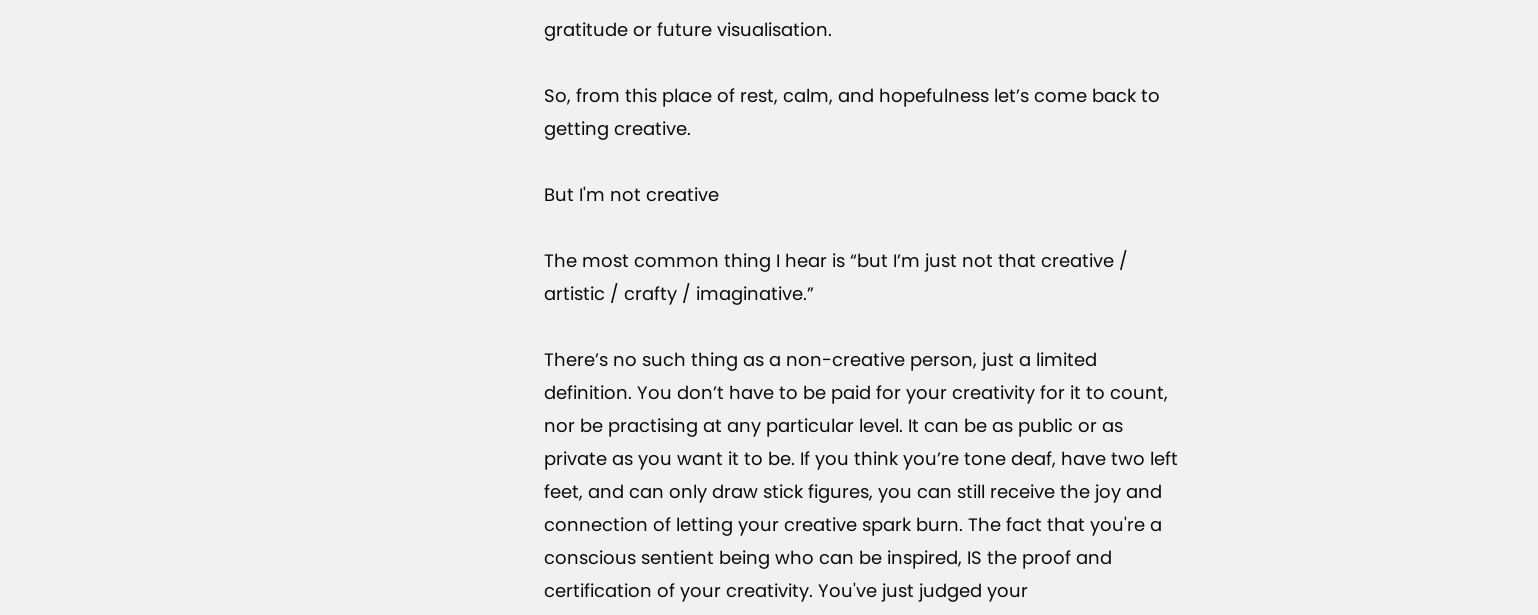gratitude or future visualisation.

So, from this place of rest, calm, and hopefulness let’s come back to getting creative.

But I'm not creative

The most common thing I hear is “but I’m just not that creative / artistic / crafty / imaginative.”

There’s no such thing as a non-creative person, just a limited definition. You don’t have to be paid for your creativity for it to count, nor be practising at any particular level. It can be as public or as private as you want it to be. If you think you’re tone deaf, have two left feet, and can only draw stick figures, you can still receive the joy and connection of letting your creative spark burn. The fact that you're a conscious sentient being who can be inspired, IS the proof and certification of your creativity. You've just judged your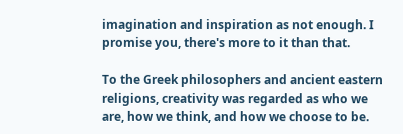imagination and inspiration as not enough. I promise you, there's more to it than that.

To the Greek philosophers and ancient eastern religions, creativity was regarded as who we are, how we think, and how we choose to be.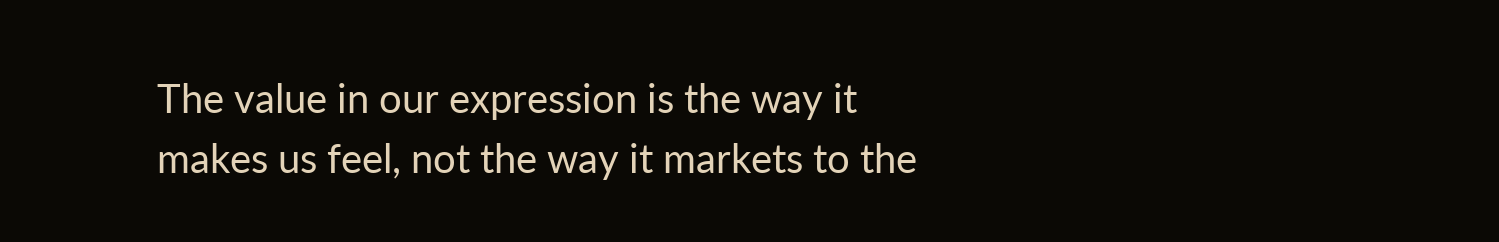The value in our expression is the way it makes us feel, not the way it markets to the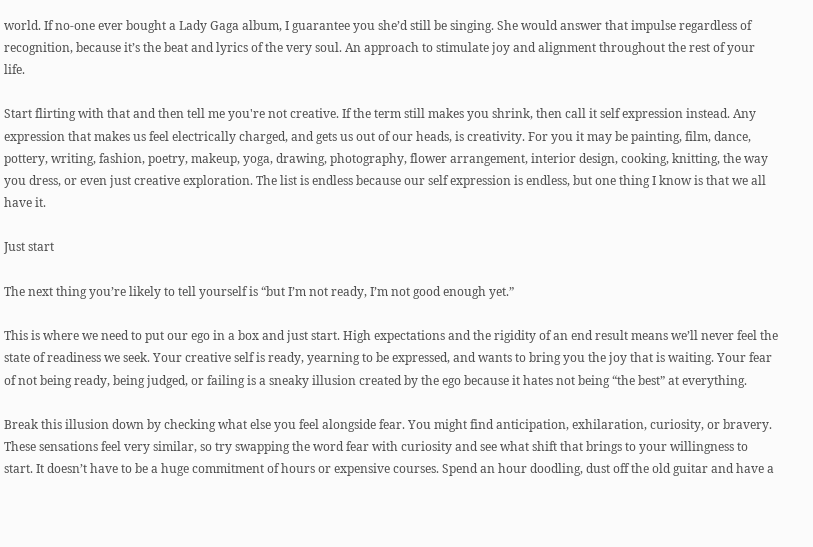world. If no-one ever bought a Lady Gaga album, I guarantee you she’d still be singing. She would answer that impulse regardless of recognition, because it’s the beat and lyrics of the very soul. An approach to stimulate joy and alignment throughout the rest of your life.

Start flirting with that and then tell me you're not creative. If the term still makes you shrink, then call it self expression instead. Any expression that makes us feel electrically charged, and gets us out of our heads, is creativity. For you it may be painting, film, dance, pottery, writing, fashion, poetry, makeup, yoga, drawing, photography, flower arrangement, interior design, cooking, knitting, the way you dress, or even just creative exploration. The list is endless because our self expression is endless, but one thing I know is that we all have it.

Just start

The next thing you’re likely to tell yourself is “but I’m not ready, I’m not good enough yet.”

This is where we need to put our ego in a box and just start. High expectations and the rigidity of an end result means we’ll never feel the state of readiness we seek. Your creative self is ready, yearning to be expressed, and wants to bring you the joy that is waiting. Your fear of not being ready, being judged, or failing is a sneaky illusion created by the ego because it hates not being “the best” at everything.

Break this illusion down by checking what else you feel alongside fear. You might find anticipation, exhilaration, curiosity, or bravery. These sensations feel very similar, so try swapping the word fear with curiosity and see what shift that brings to your willingness to start. It doesn’t have to be a huge commitment of hours or expensive courses. Spend an hour doodling, dust off the old guitar and have a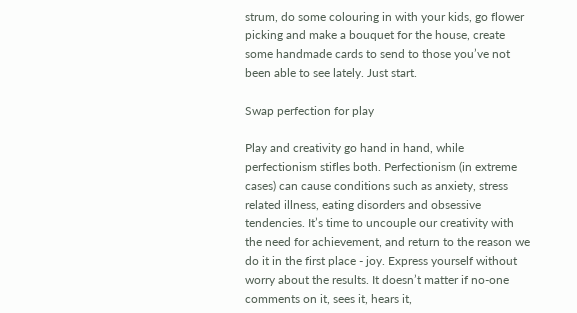strum, do some colouring in with your kids, go flower picking and make a bouquet for the house, create some handmade cards to send to those you’ve not been able to see lately. Just start.

Swap perfection for play

Play and creativity go hand in hand, while perfectionism stifles both. Perfectionism (in extreme cases) can cause conditions such as anxiety, stress related illness, eating disorders and obsessive tendencies. It’s time to uncouple our creativity with the need for achievement, and return to the reason we do it in the first place - joy. Express yourself without worry about the results. It doesn’t matter if no-one comments on it, sees it, hears it,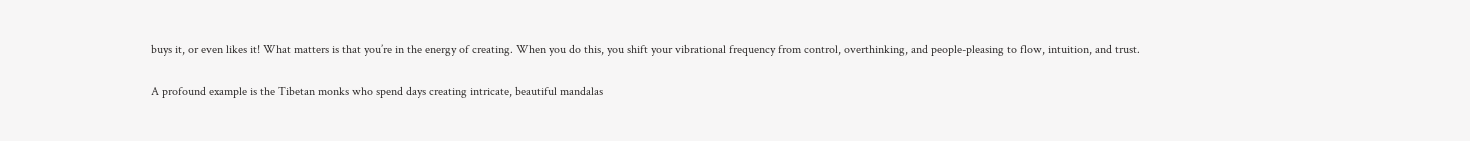buys it, or even likes it! What matters is that you’re in the energy of creating. When you do this, you shift your vibrational frequency from control, overthinking, and people-pleasing to flow, intuition, and trust.

A profound example is the Tibetan monks who spend days creating intricate, beautiful mandalas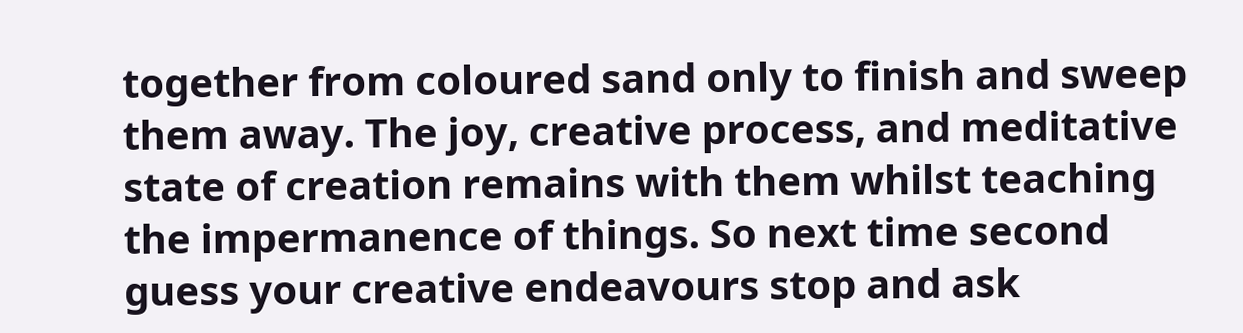together from coloured sand only to finish and sweep them away. The joy, creative process, and meditative state of creation remains with them whilst teaching the impermanence of things. So next time second guess your creative endeavours stop and ask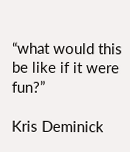“what would this be like if it were fun?”

Kris Deminick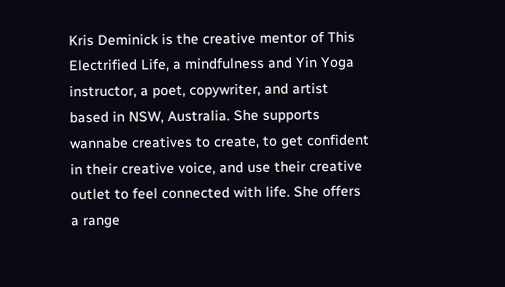Kris Deminick is the creative mentor of This Electrified Life, a mindfulness and Yin Yoga instructor, a poet, copywriter, and artist based in NSW, Australia. She supports wannabe creatives to create, to get confident in their creative voice, and use their creative outlet to feel connected with life. She offers a range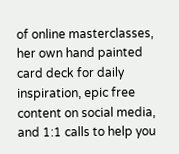of online masterclasses, her own hand painted card deck for daily inspiration, epic free content on social media, and 1:1 calls to help you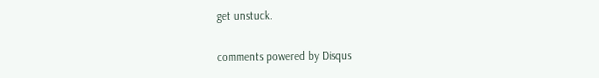get unstuck.

comments powered by Disqus